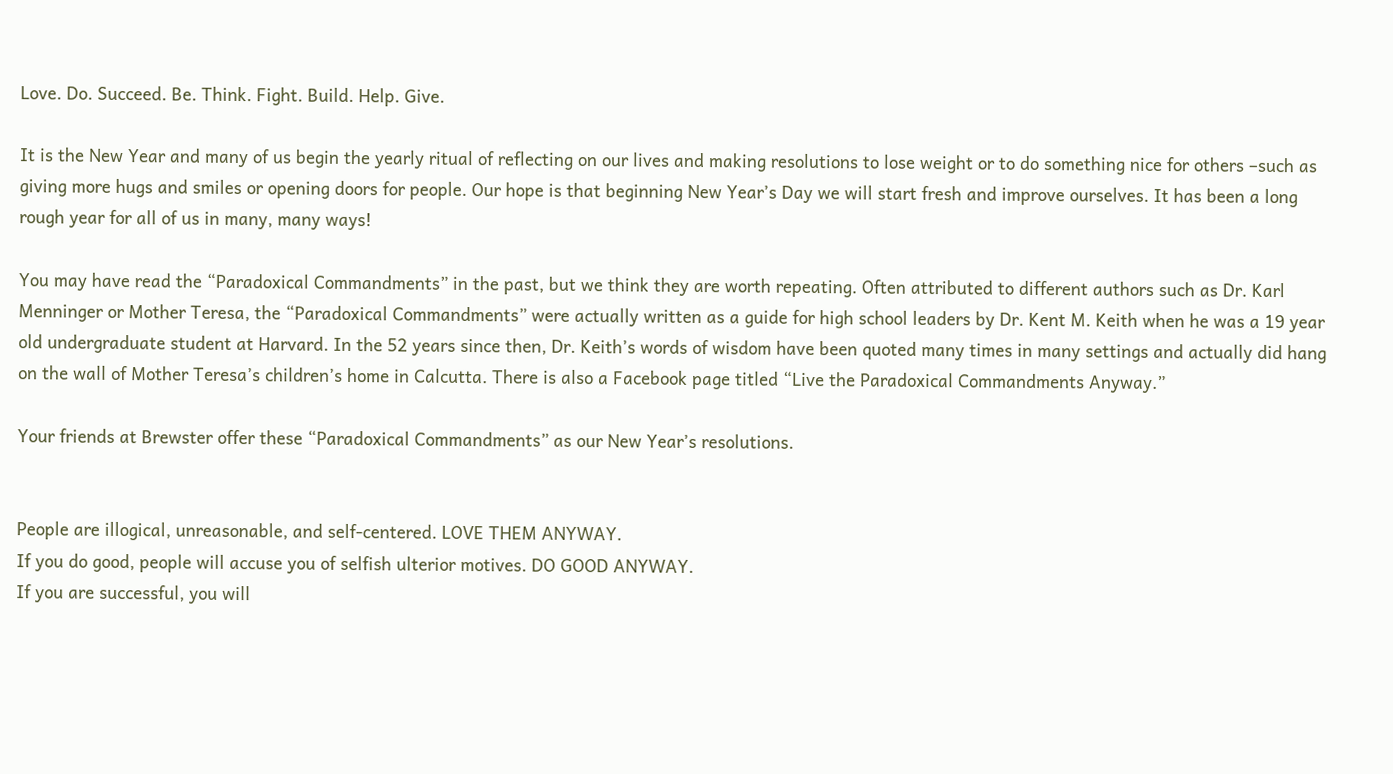Love. Do. Succeed. Be. Think. Fight. Build. Help. Give.

It is the New Year and many of us begin the yearly ritual of reflecting on our lives and making resolutions to lose weight or to do something nice for others –such as giving more hugs and smiles or opening doors for people. Our hope is that beginning New Year’s Day we will start fresh and improve ourselves. It has been a long rough year for all of us in many, many ways!

You may have read the “Paradoxical Commandments” in the past, but we think they are worth repeating. Often attributed to different authors such as Dr. Karl Menninger or Mother Teresa, the “Paradoxical Commandments” were actually written as a guide for high school leaders by Dr. Kent M. Keith when he was a 19 year old undergraduate student at Harvard. In the 52 years since then, Dr. Keith’s words of wisdom have been quoted many times in many settings and actually did hang on the wall of Mother Teresa’s children’s home in Calcutta. There is also a Facebook page titled “Live the Paradoxical Commandments Anyway.”

Your friends at Brewster offer these “Paradoxical Commandments” as our New Year’s resolutions.


People are illogical, unreasonable, and self-centered. LOVE THEM ANYWAY.
If you do good, people will accuse you of selfish ulterior motives. DO GOOD ANYWAY.
If you are successful, you will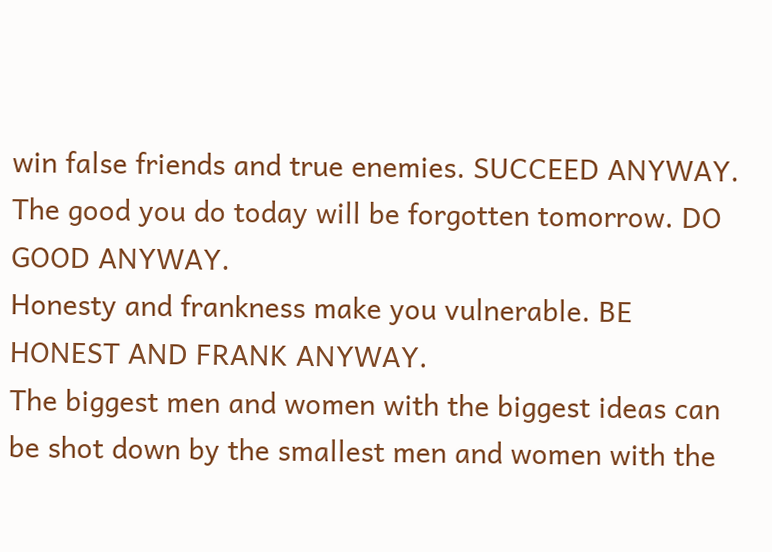win false friends and true enemies. SUCCEED ANYWAY.
The good you do today will be forgotten tomorrow. DO GOOD ANYWAY.
Honesty and frankness make you vulnerable. BE HONEST AND FRANK ANYWAY.
The biggest men and women with the biggest ideas can be shot down by the smallest men and women with the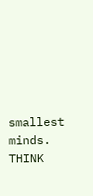smallest minds. THINK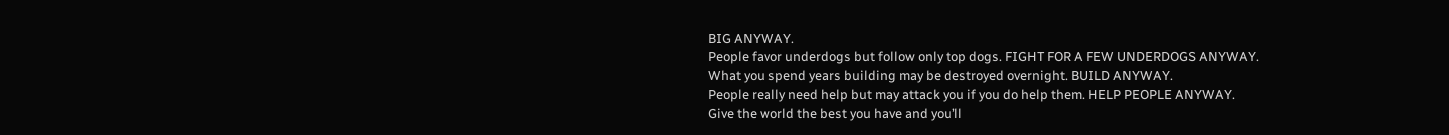BIG ANYWAY.
People favor underdogs but follow only top dogs. FIGHT FOR A FEW UNDERDOGS ANYWAY.
What you spend years building may be destroyed overnight. BUILD ANYWAY.
People really need help but may attack you if you do help them. HELP PEOPLE ANYWAY.
Give the world the best you have and you’ll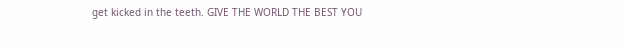get kicked in the teeth. GIVE THE WORLD THE BEST YOU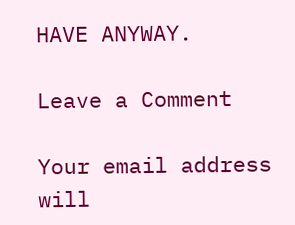HAVE ANYWAY.

Leave a Comment

Your email address will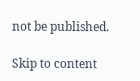not be published.

Skip to content